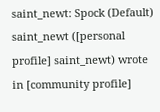saint_newt: Spock (Default)
saint_newt ([personal profile] saint_newt) wrote in [community profile]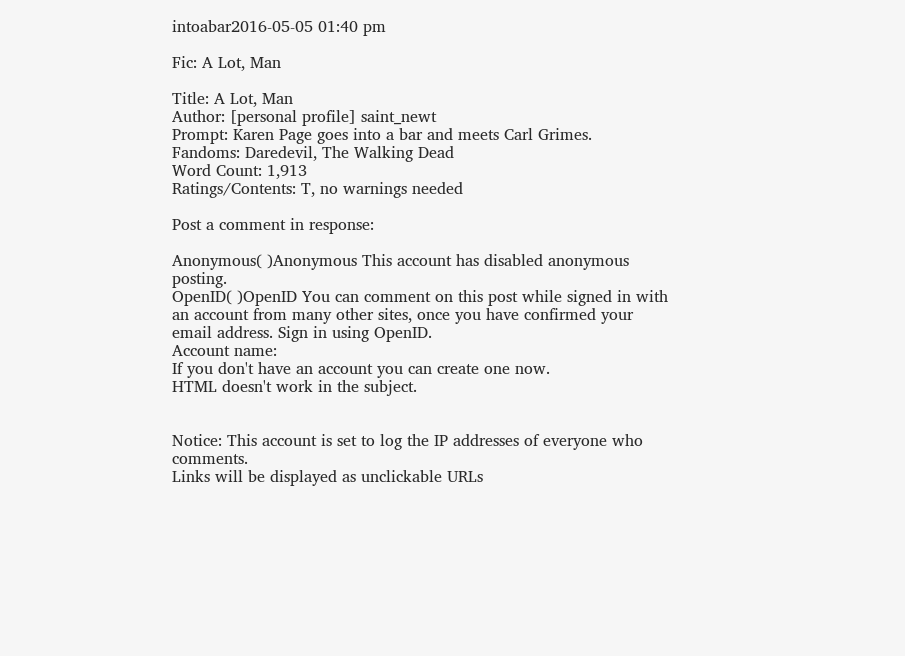intoabar2016-05-05 01:40 pm

Fic: A Lot, Man

Title: A Lot, Man
Author: [personal profile] saint_newt
Prompt: Karen Page goes into a bar and meets Carl Grimes.
Fandoms: Daredevil, The Walking Dead
Word Count: 1,913
Ratings/Contents: T, no warnings needed

Post a comment in response:

Anonymous( )Anonymous This account has disabled anonymous posting.
OpenID( )OpenID You can comment on this post while signed in with an account from many other sites, once you have confirmed your email address. Sign in using OpenID.
Account name:
If you don't have an account you can create one now.
HTML doesn't work in the subject.


Notice: This account is set to log the IP addresses of everyone who comments.
Links will be displayed as unclickable URLs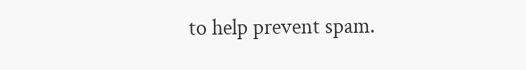to help prevent spam.